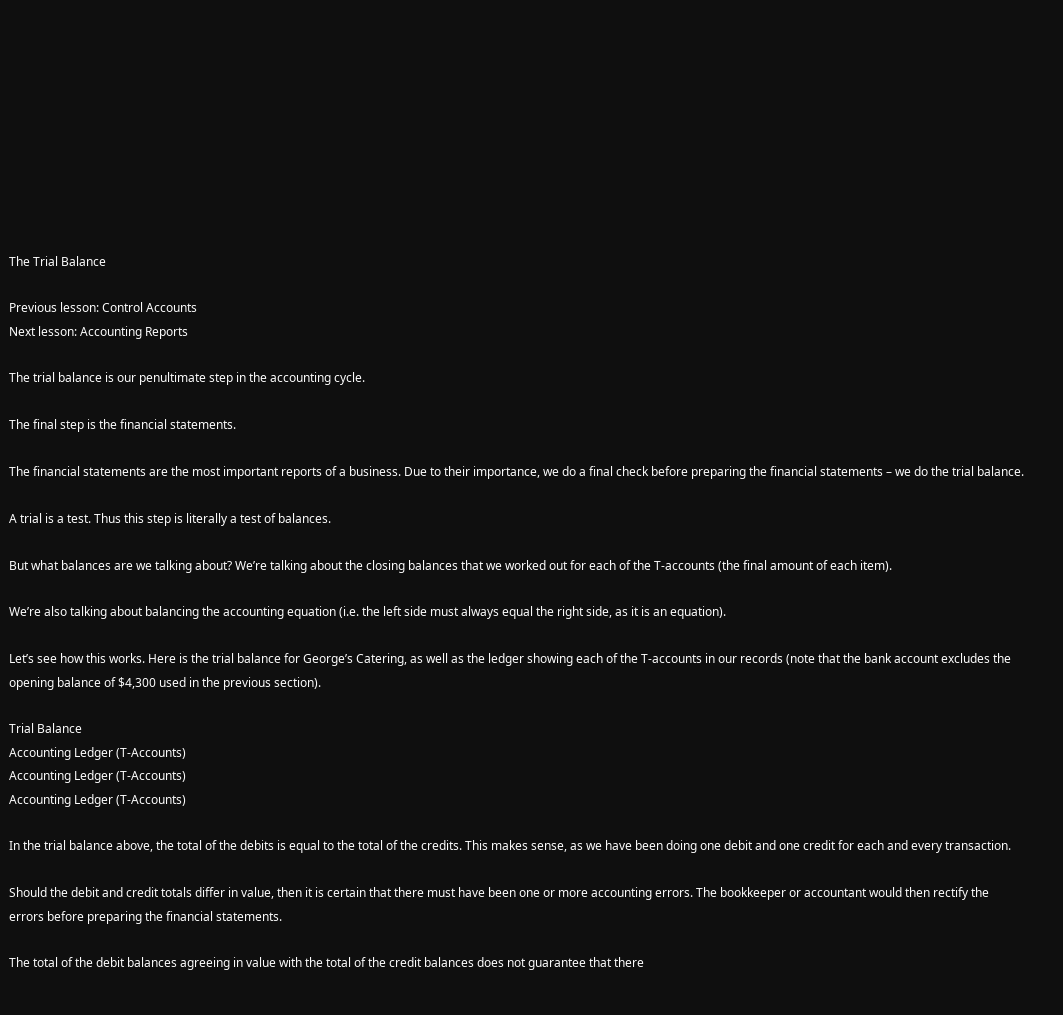The Trial Balance

Previous lesson: Control Accounts
Next lesson: Accounting Reports

The trial balance is our penultimate step in the accounting cycle.

The final step is the financial statements.

The financial statements are the most important reports of a business. Due to their importance, we do a final check before preparing the financial statements – we do the trial balance.

A trial is a test. Thus this step is literally a test of balances.

But what balances are we talking about? We’re talking about the closing balances that we worked out for each of the T-accounts (the final amount of each item).

We’re also talking about balancing the accounting equation (i.e. the left side must always equal the right side, as it is an equation).

Let’s see how this works. Here is the trial balance for George’s Catering, as well as the ledger showing each of the T-accounts in our records (note that the bank account excludes the opening balance of $4,300 used in the previous section).

Trial Balance
Accounting Ledger (T-Accounts)
Accounting Ledger (T-Accounts)
Accounting Ledger (T-Accounts)

In the trial balance above, the total of the debits is equal to the total of the credits. This makes sense, as we have been doing one debit and one credit for each and every transaction.

Should the debit and credit totals differ in value, then it is certain that there must have been one or more accounting errors. The bookkeeper or accountant would then rectify the errors before preparing the financial statements.

The total of the debit balances agreeing in value with the total of the credit balances does not guarantee that there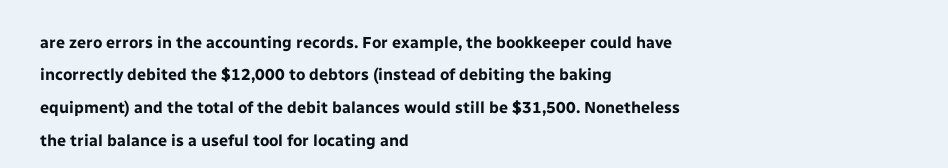are zero errors in the accounting records. For example, the bookkeeper could have incorrectly debited the $12,000 to debtors (instead of debiting the baking equipment) and the total of the debit balances would still be $31,500. Nonetheless the trial balance is a useful tool for locating and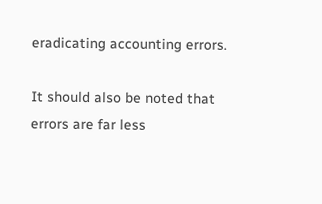eradicating accounting errors.

It should also be noted that errors are far less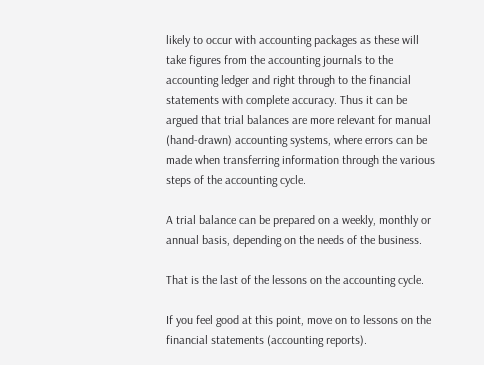likely to occur with accounting packages as these will take figures from the accounting journals to the accounting ledger and right through to the financial statements with complete accuracy. Thus it can be argued that trial balances are more relevant for manual (hand-drawn) accounting systems, where errors can be made when transferring information through the various steps of the accounting cycle.

A trial balance can be prepared on a weekly, monthly or annual basis, depending on the needs of the business.

That is the last of the lessons on the accounting cycle.

If you feel good at this point, move on to lessons on the financial statements (accounting reports).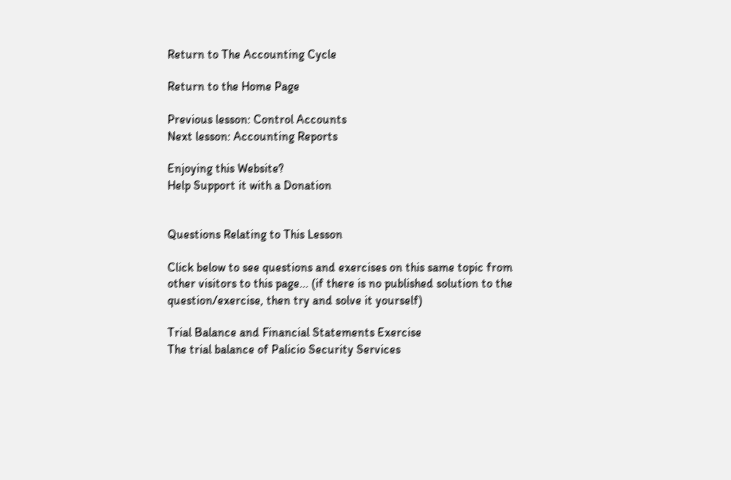Return to The Accounting Cycle

Return to the Home Page

Previous lesson: Control Accounts
Next lesson: Accounting Reports

Enjoying this Website?
Help Support it with a Donation


Questions Relating to This Lesson

Click below to see questions and exercises on this same topic from other visitors to this page... (if there is no published solution to the question/exercise, then try and solve it yourself)

Trial Balance and Financial Statements Exercise
The trial balance of Palicio Security Services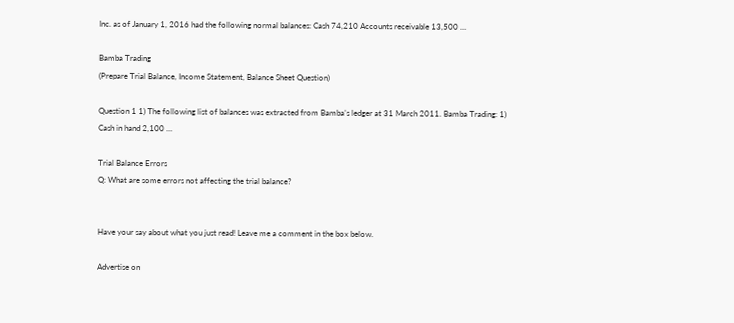Inc. as of January 1, 2016 had the following normal balances: Cash 74,210 Accounts receivable 13,500 …

Bamba Trading
(Prepare Trial Balance, Income Statement, Balance Sheet Question)

Question 1 1) The following list of balances was extracted from Bamba’s ledger at 31 March 2011. Bamba Trading: 1) Cash in hand 2,100 …

Trial Balance Errors
Q: What are some errors not affecting the trial balance?


Have your say about what you just read! Leave me a comment in the box below.

Advertise on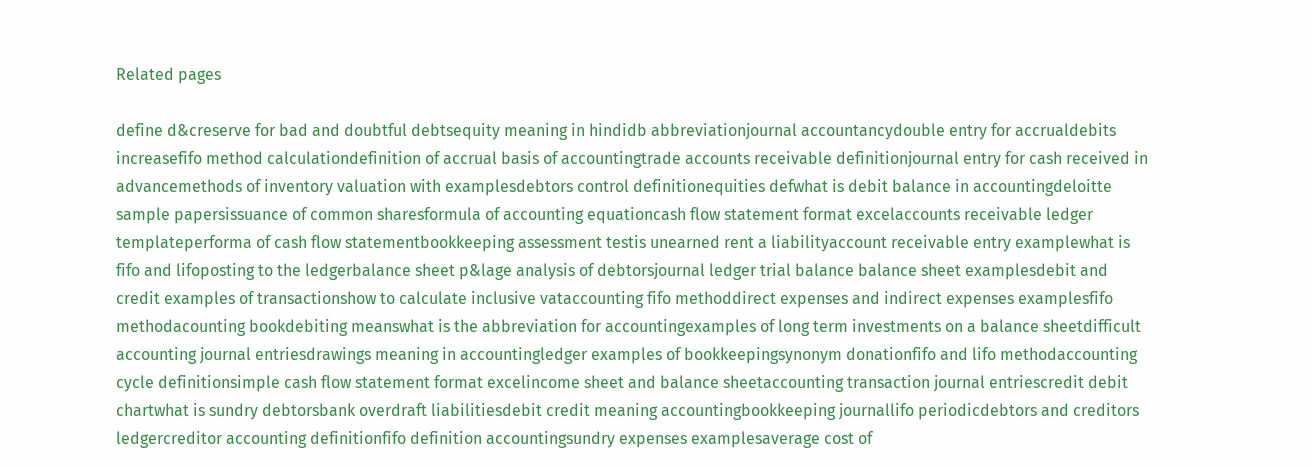Related pages

define d&creserve for bad and doubtful debtsequity meaning in hindidb abbreviationjournal accountancydouble entry for accrualdebits increasefifo method calculationdefinition of accrual basis of accountingtrade accounts receivable definitionjournal entry for cash received in advancemethods of inventory valuation with examplesdebtors control definitionequities defwhat is debit balance in accountingdeloitte sample papersissuance of common sharesformula of accounting equationcash flow statement format excelaccounts receivable ledger templateperforma of cash flow statementbookkeeping assessment testis unearned rent a liabilityaccount receivable entry examplewhat is fifo and lifoposting to the ledgerbalance sheet p&lage analysis of debtorsjournal ledger trial balance balance sheet examplesdebit and credit examples of transactionshow to calculate inclusive vataccounting fifo methoddirect expenses and indirect expenses examplesfifo methodacounting bookdebiting meanswhat is the abbreviation for accountingexamples of long term investments on a balance sheetdifficult accounting journal entriesdrawings meaning in accountingledger examples of bookkeepingsynonym donationfifo and lifo methodaccounting cycle definitionsimple cash flow statement format excelincome sheet and balance sheetaccounting transaction journal entriescredit debit chartwhat is sundry debtorsbank overdraft liabilitiesdebit credit meaning accountingbookkeeping journallifo periodicdebtors and creditors ledgercreditor accounting definitionfifo definition accountingsundry expenses examplesaverage cost of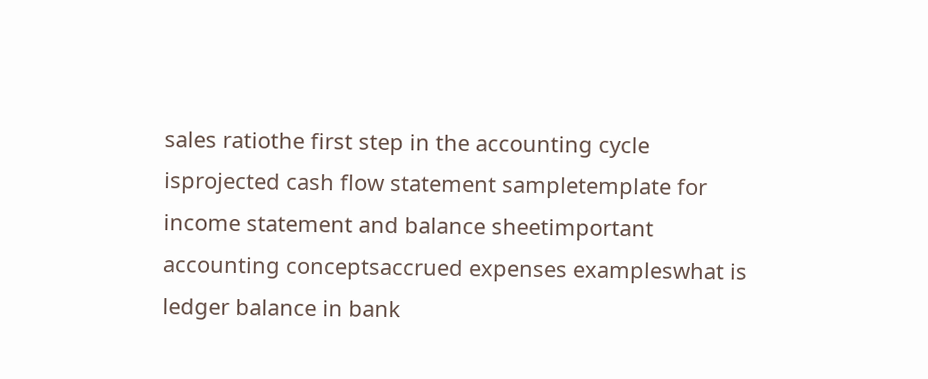sales ratiothe first step in the accounting cycle isprojected cash flow statement sampletemplate for income statement and balance sheetimportant accounting conceptsaccrued expenses exampleswhat is ledger balance in bank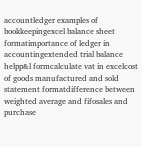accountledger examples of bookkeepingexcel balance sheet formatimportance of ledger in accountingextended trial balance helpp&l formcalculate vat in excelcost of goods manufactured and sold statement formatdifference between weighted average and fifosales and purchase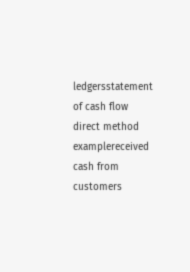ledgersstatement of cash flow direct method examplereceived cash from customers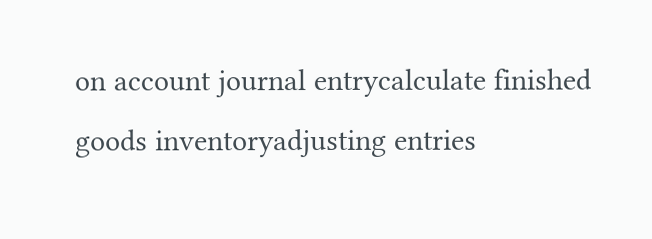on account journal entrycalculate finished goods inventoryadjusting entries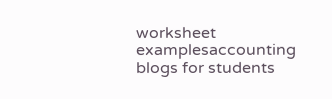worksheet examplesaccounting blogs for students